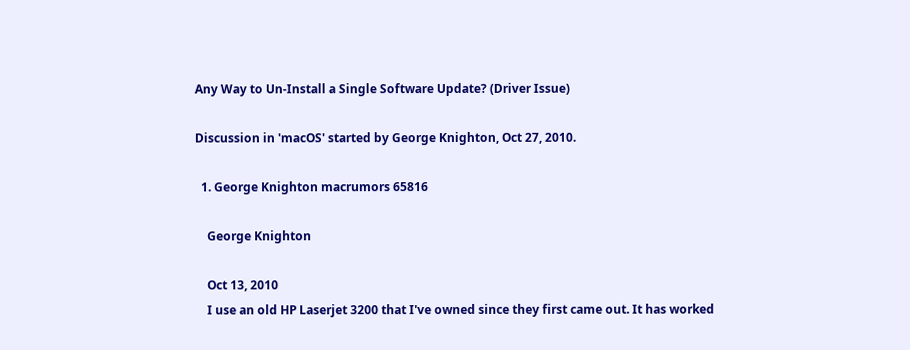Any Way to Un-Install a Single Software Update? (Driver Issue)

Discussion in 'macOS' started by George Knighton, Oct 27, 2010.

  1. George Knighton macrumors 65816

    George Knighton

    Oct 13, 2010
    I use an old HP Laserjet 3200 that I've owned since they first came out. It has worked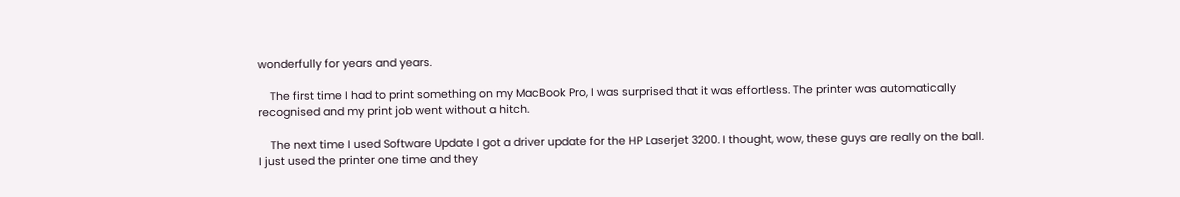wonderfully for years and years.

    The first time I had to print something on my MacBook Pro, I was surprised that it was effortless. The printer was automatically recognised and my print job went without a hitch.

    The next time I used Software Update I got a driver update for the HP Laserjet 3200. I thought, wow, these guys are really on the ball. I just used the printer one time and they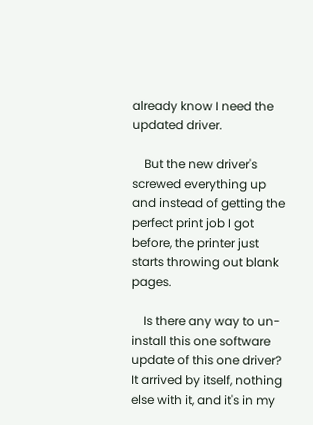already know I need the updated driver.

    But the new driver's screwed everything up and instead of getting the perfect print job I got before, the printer just starts throwing out blank pages.

    Is there any way to un-install this one software update of this one driver? It arrived by itself, nothing else with it, and it's in my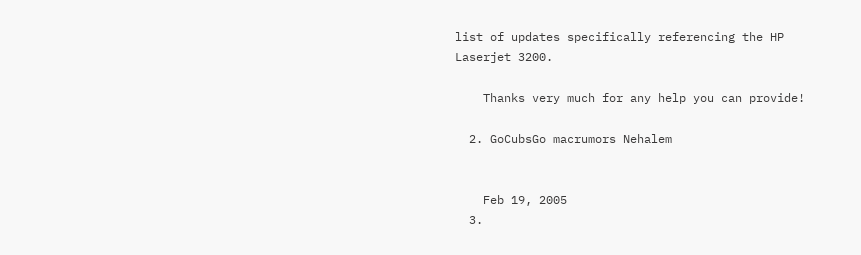list of updates specifically referencing the HP Laserjet 3200.

    Thanks very much for any help you can provide!

  2. GoCubsGo macrumors Nehalem


    Feb 19, 2005
  3.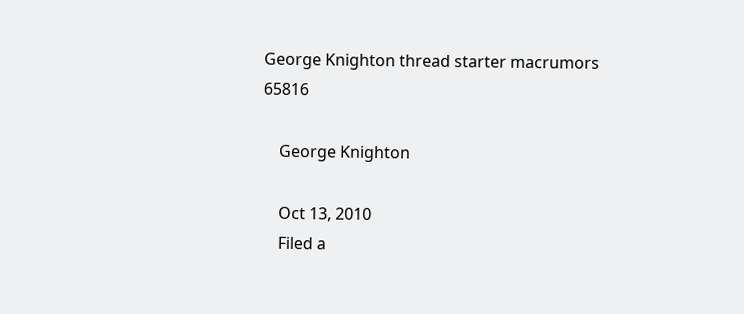George Knighton thread starter macrumors 65816

    George Knighton

    Oct 13, 2010
    Filed a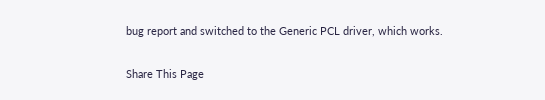bug report and switched to the Generic PCL driver, which works.

Share This Page